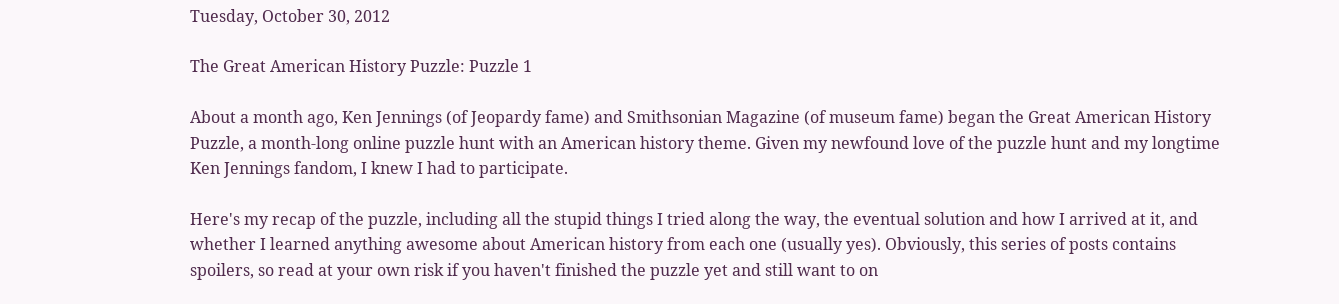Tuesday, October 30, 2012

The Great American History Puzzle: Puzzle 1

About a month ago, Ken Jennings (of Jeopardy fame) and Smithsonian Magazine (of museum fame) began the Great American History Puzzle, a month-long online puzzle hunt with an American history theme. Given my newfound love of the puzzle hunt and my longtime Ken Jennings fandom, I knew I had to participate.

Here's my recap of the puzzle, including all the stupid things I tried along the way, the eventual solution and how I arrived at it, and whether I learned anything awesome about American history from each one (usually yes). Obviously, this series of posts contains spoilers, so read at your own risk if you haven't finished the puzzle yet and still want to on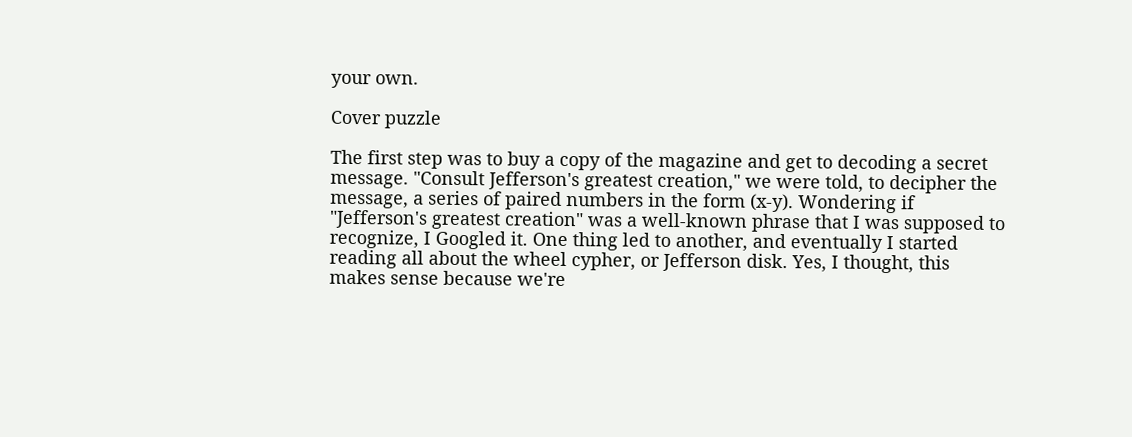your own.

Cover puzzle

The first step was to buy a copy of the magazine and get to decoding a secret message. "Consult Jefferson's greatest creation," we were told, to decipher the message, a series of paired numbers in the form (x-y). Wondering if "Jefferson's greatest creation" was a well-known phrase that I was supposed to recognize, I Googled it. One thing led to another, and eventually I started reading all about the wheel cypher, or Jefferson disk. Yes, I thought, this makes sense because we're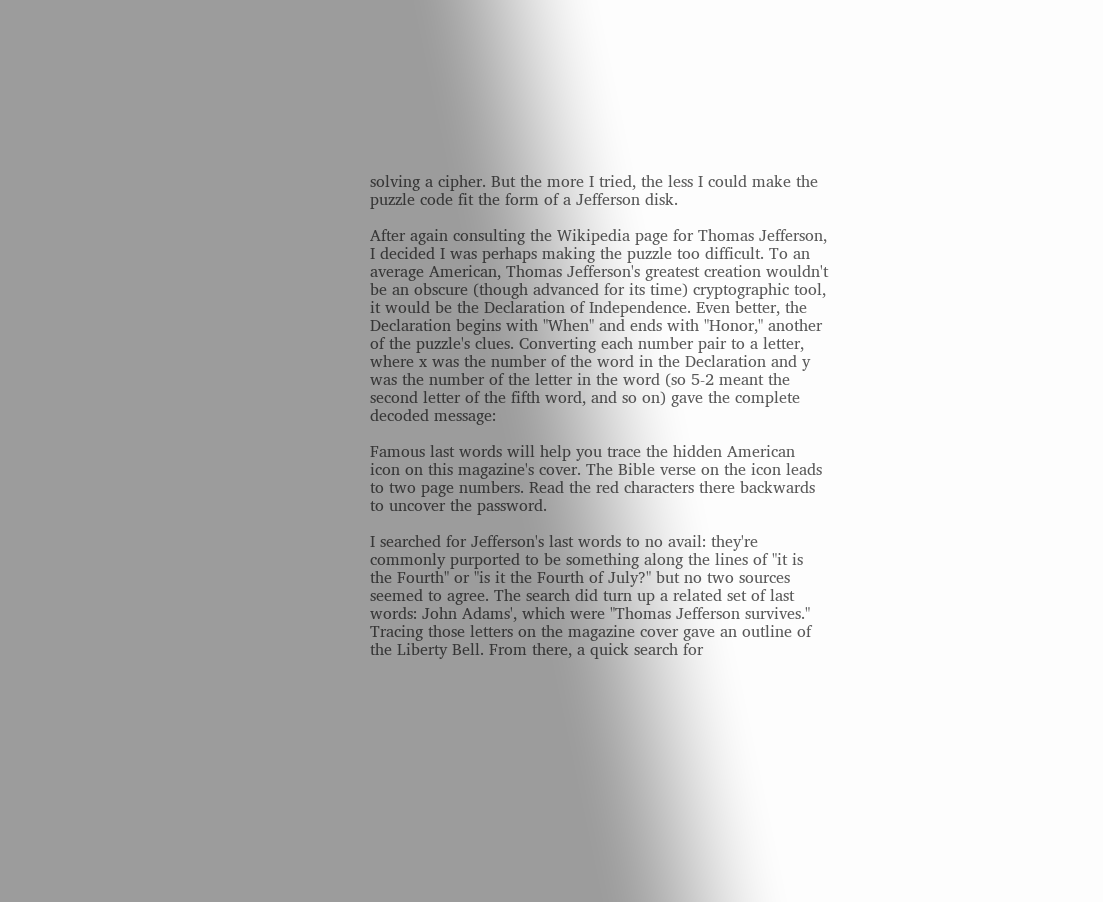solving a cipher. But the more I tried, the less I could make the puzzle code fit the form of a Jefferson disk.

After again consulting the Wikipedia page for Thomas Jefferson, I decided I was perhaps making the puzzle too difficult. To an average American, Thomas Jefferson's greatest creation wouldn't be an obscure (though advanced for its time) cryptographic tool, it would be the Declaration of Independence. Even better, the Declaration begins with "When" and ends with "Honor," another of the puzzle's clues. Converting each number pair to a letter, where x was the number of the word in the Declaration and y was the number of the letter in the word (so 5-2 meant the second letter of the fifth word, and so on) gave the complete decoded message:

Famous last words will help you trace the hidden American icon on this magazine's cover. The Bible verse on the icon leads to two page numbers. Read the red characters there backwards to uncover the password.

I searched for Jefferson's last words to no avail: they're commonly purported to be something along the lines of "it is the Fourth" or "is it the Fourth of July?" but no two sources seemed to agree. The search did turn up a related set of last words: John Adams', which were "Thomas Jefferson survives." Tracing those letters on the magazine cover gave an outline of the Liberty Bell. From there, a quick search for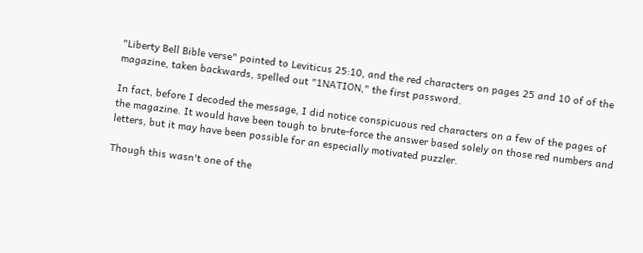"Liberty Bell Bible verse" pointed to Leviticus 25:10, and the red characters on pages 25 and 10 of of the magazine, taken backwards, spelled out "1NATION," the first password.

In fact, before I decoded the message, I did notice conspicuous red characters on a few of the pages of the magazine. It would have been tough to brute-force the answer based solely on those red numbers and letters, but it may have been possible for an especially motivated puzzler.

Though this wasn't one of the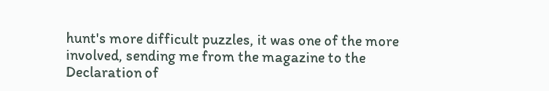hunt's more difficult puzzles, it was one of the more involved, sending me from the magazine to the Declaration of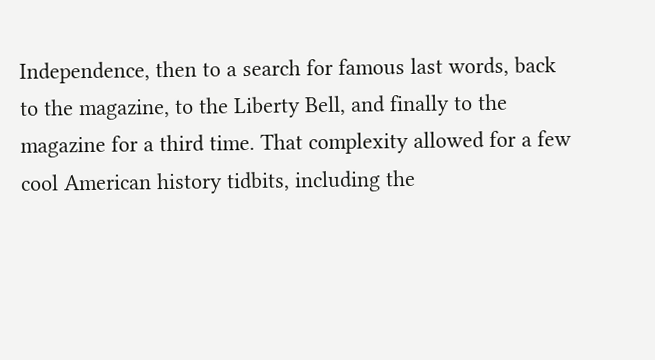Independence, then to a search for famous last words, back to the magazine, to the Liberty Bell, and finally to the magazine for a third time. That complexity allowed for a few cool American history tidbits, including the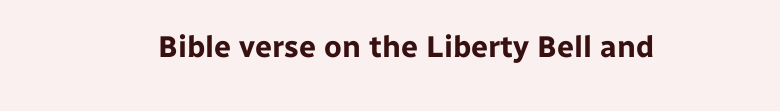Bible verse on the Liberty Bell and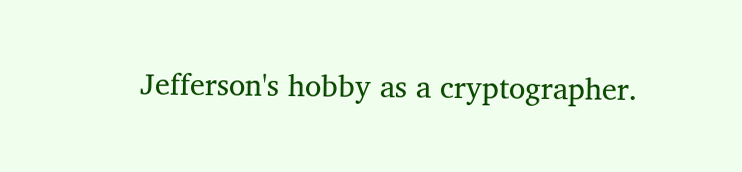Jefferson's hobby as a cryptographer.